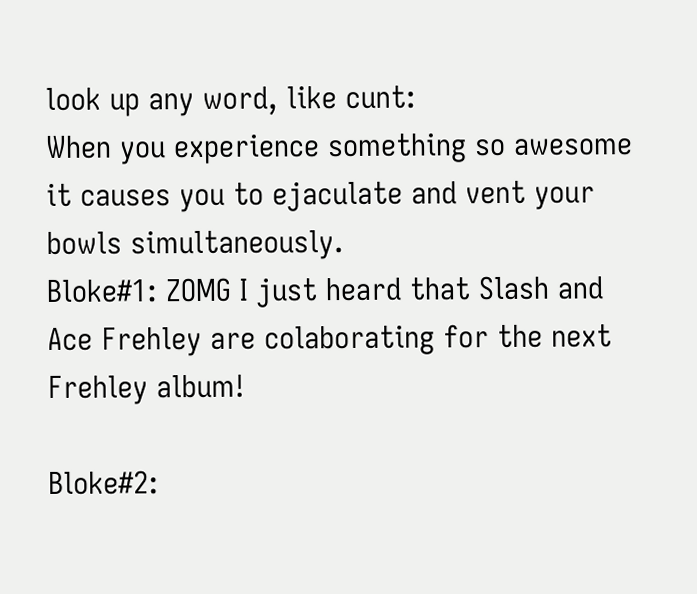look up any word, like cunt:
When you experience something so awesome it causes you to ejaculate and vent your bowls simultaneously.
Bloke#1: ZOMG I just heard that Slash and Ace Frehley are colaborating for the next Frehley album!

Bloke#2: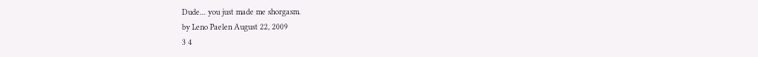Dude... you just made me shorgasm.
by Leno Paelen August 22, 2009
3 4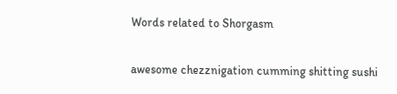Words related to Shorgasm

awesome chezznigation cumming shitting sushi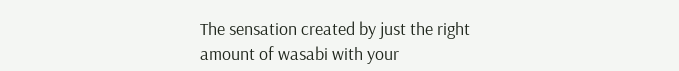The sensation created by just the right amount of wasabi with your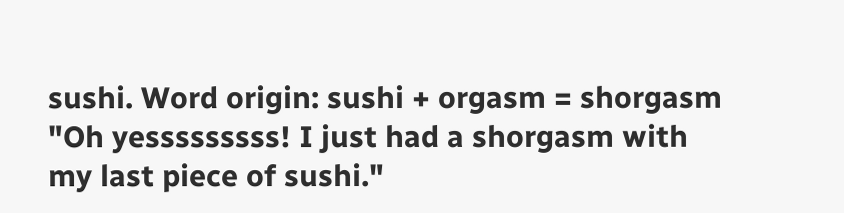sushi. Word origin: sushi + orgasm = shorgasm
"Oh yesssssssss! I just had a shorgasm with my last piece of sushi."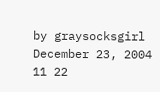by graysocksgirl December 23, 2004
11 22